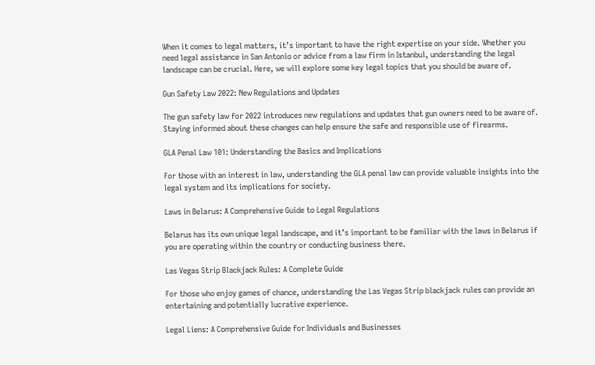When it comes to legal matters, it’s important to have the right expertise on your side. Whether you need legal assistance in San Antonio or advice from a law firm in Istanbul, understanding the legal landscape can be crucial. Here, we will explore some key legal topics that you should be aware of.

Gun Safety Law 2022: New Regulations and Updates

The gun safety law for 2022 introduces new regulations and updates that gun owners need to be aware of. Staying informed about these changes can help ensure the safe and responsible use of firearms.

GLA Penal Law 101: Understanding the Basics and Implications

For those with an interest in law, understanding the GLA penal law can provide valuable insights into the legal system and its implications for society.

Laws in Belarus: A Comprehensive Guide to Legal Regulations

Belarus has its own unique legal landscape, and it’s important to be familiar with the laws in Belarus if you are operating within the country or conducting business there.

Las Vegas Strip Blackjack Rules: A Complete Guide

For those who enjoy games of chance, understanding the Las Vegas Strip blackjack rules can provide an entertaining and potentially lucrative experience.

Legal Liens: A Comprehensive Guide for Individuals and Businesses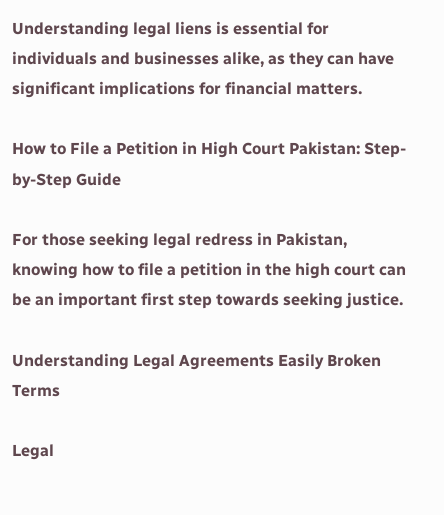Understanding legal liens is essential for individuals and businesses alike, as they can have significant implications for financial matters.

How to File a Petition in High Court Pakistan: Step-by-Step Guide

For those seeking legal redress in Pakistan, knowing how to file a petition in the high court can be an important first step towards seeking justice.

Understanding Legal Agreements Easily Broken Terms

Legal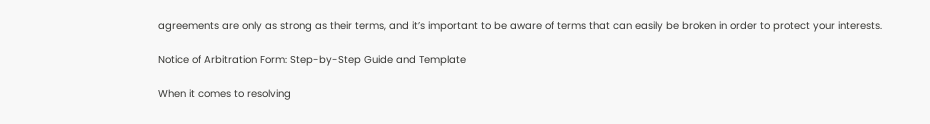agreements are only as strong as their terms, and it’s important to be aware of terms that can easily be broken in order to protect your interests.

Notice of Arbitration Form: Step-by-Step Guide and Template

When it comes to resolving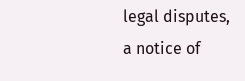legal disputes, a notice of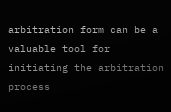arbitration form can be a valuable tool for initiating the arbitration process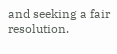and seeking a fair resolution.